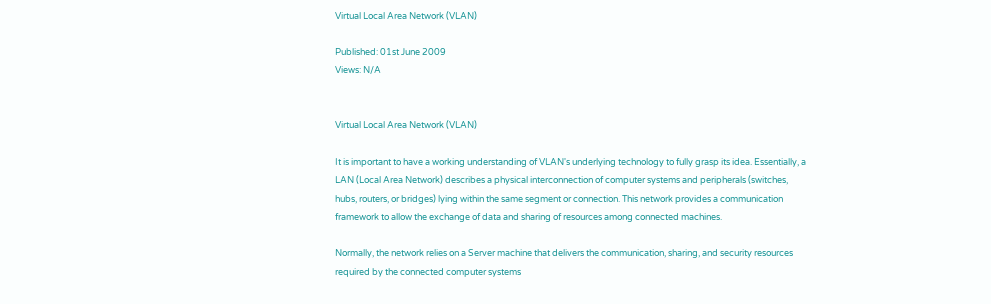Virtual Local Area Network (VLAN)

Published: 01st June 2009
Views: N/A


Virtual Local Area Network (VLAN)

It is important to have a working understanding of VLAN's underlying technology to fully grasp its idea. Essentially, a LAN (Local Area Network) describes a physical interconnection of computer systems and peripherals (switches, hubs, routers, or bridges) lying within the same segment or connection. This network provides a communication framework to allow the exchange of data and sharing of resources among connected machines.

Normally, the network relies on a Server machine that delivers the communication, sharing, and security resources required by the connected computer systems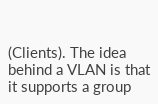(Clients). The idea behind a VLAN is that it supports a group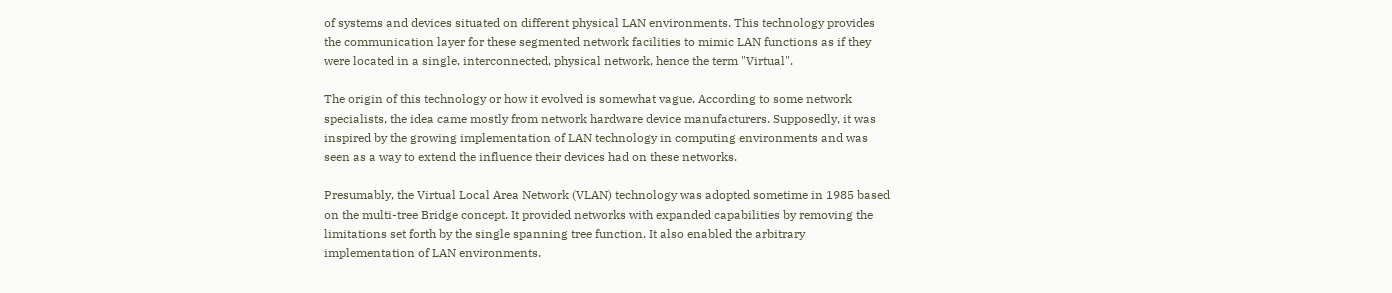of systems and devices situated on different physical LAN environments. This technology provides the communication layer for these segmented network facilities to mimic LAN functions as if they were located in a single, interconnected, physical network, hence the term "Virtual".

The origin of this technology or how it evolved is somewhat vague. According to some network specialists, the idea came mostly from network hardware device manufacturers. Supposedly, it was inspired by the growing implementation of LAN technology in computing environments and was seen as a way to extend the influence their devices had on these networks.

Presumably, the Virtual Local Area Network (VLAN) technology was adopted sometime in 1985 based on the multi-tree Bridge concept. It provided networks with expanded capabilities by removing the limitations set forth by the single spanning tree function. It also enabled the arbitrary implementation of LAN environments.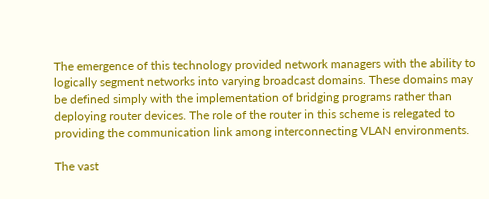The emergence of this technology provided network managers with the ability to logically segment networks into varying broadcast domains. These domains may be defined simply with the implementation of bridging programs rather than deploying router devices. The role of the router in this scheme is relegated to providing the communication link among interconnecting VLAN environments.

The vast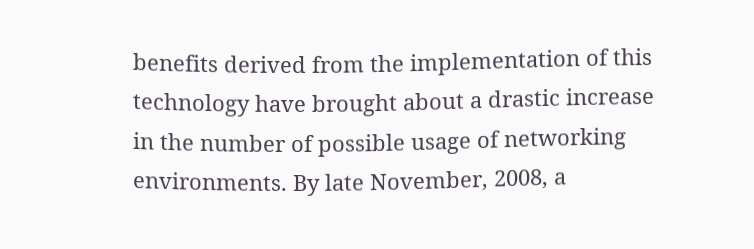benefits derived from the implementation of this technology have brought about a drastic increase in the number of possible usage of networking environments. By late November, 2008, a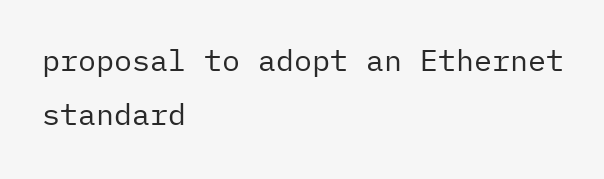proposal to adopt an Ethernet standard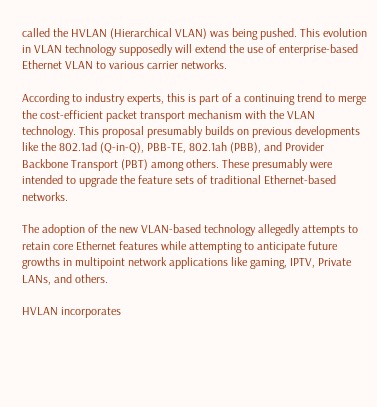called the HVLAN (Hierarchical VLAN) was being pushed. This evolution in VLAN technology supposedly will extend the use of enterprise-based Ethernet VLAN to various carrier networks.

According to industry experts, this is part of a continuing trend to merge the cost-efficient packet transport mechanism with the VLAN technology. This proposal presumably builds on previous developments like the 802.1ad (Q-in-Q), PBB-TE, 802.1ah (PBB), and Provider Backbone Transport (PBT) among others. These presumably were intended to upgrade the feature sets of traditional Ethernet-based networks.

The adoption of the new VLAN-based technology allegedly attempts to retain core Ethernet features while attempting to anticipate future growths in multipoint network applications like gaming, IPTV, Private LANs, and others.

HVLAN incorporates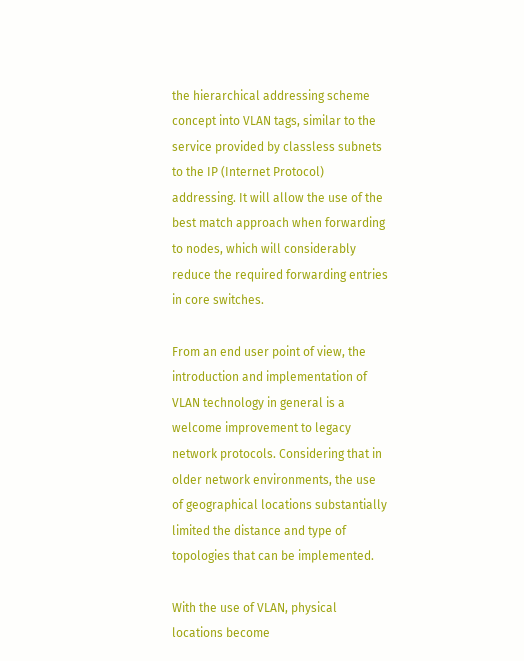the hierarchical addressing scheme concept into VLAN tags, similar to the service provided by classless subnets to the IP (Internet Protocol) addressing. It will allow the use of the best match approach when forwarding to nodes, which will considerably reduce the required forwarding entries in core switches.

From an end user point of view, the introduction and implementation of VLAN technology in general is a welcome improvement to legacy network protocols. Considering that in older network environments, the use of geographical locations substantially limited the distance and type of topologies that can be implemented.

With the use of VLAN, physical locations become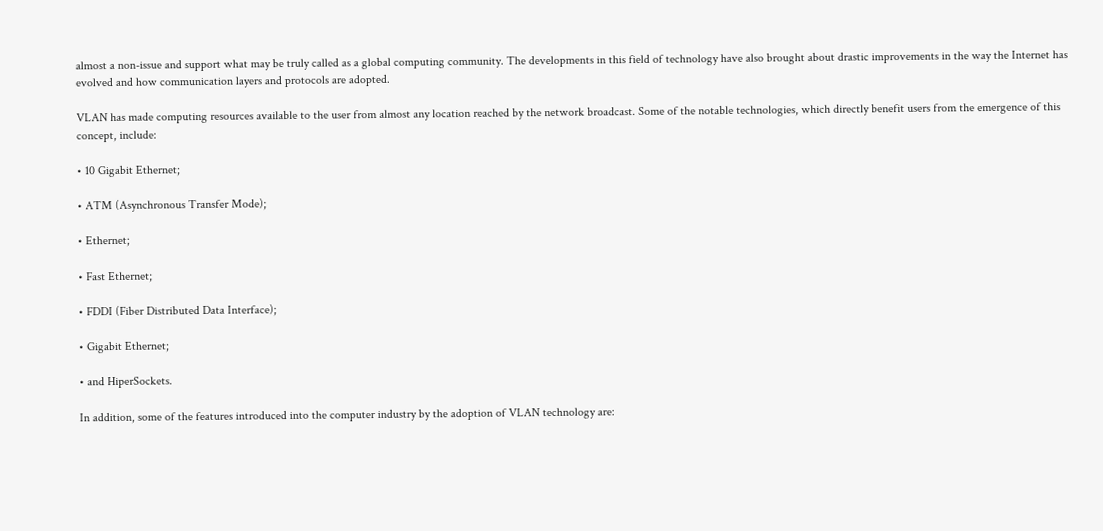almost a non-issue and support what may be truly called as a global computing community. The developments in this field of technology have also brought about drastic improvements in the way the Internet has evolved and how communication layers and protocols are adopted.

VLAN has made computing resources available to the user from almost any location reached by the network broadcast. Some of the notable technologies, which directly benefit users from the emergence of this concept, include:

• 10 Gigabit Ethernet;

• ATM (Asynchronous Transfer Mode);

• Ethernet;

• Fast Ethernet;

• FDDI (Fiber Distributed Data Interface);

• Gigabit Ethernet;

• and HiperSockets.

In addition, some of the features introduced into the computer industry by the adoption of VLAN technology are: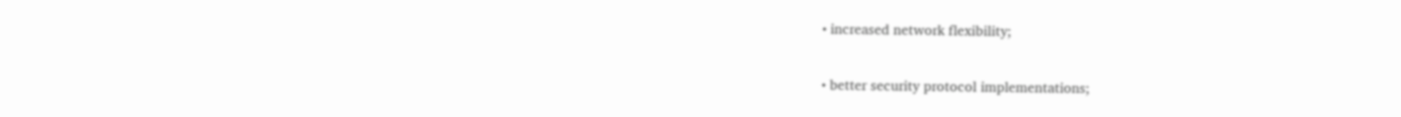• increased network flexibility;

• better security protocol implementations;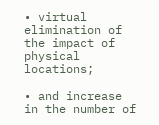• virtual elimination of the impact of physical locations;

• and increase in the number of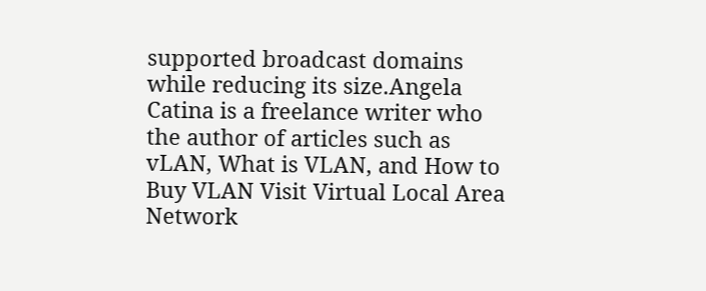supported broadcast domains while reducing its size.Angela Catina is a freelance writer who the author of articles such as vLAN, What is VLAN, and How to Buy VLAN Visit Virtual Local Area Network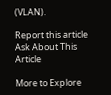(VLAN).

Report this article Ask About This Article

More to Explore